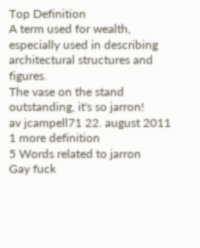Top Definition
A term used for wealth, especially used in describing architectural structures and figures.
The vase on the stand outstanding, it's so jarron!
av jcampell71 22. august 2011
1 more definition
5 Words related to jarron
Gay fuck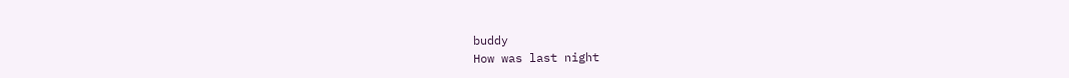buddy
How was last night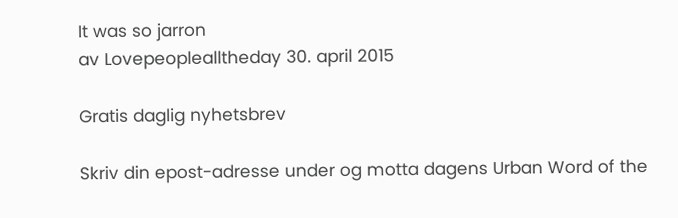It was so jarron
av Lovepeoplealltheday 30. april 2015

Gratis daglig nyhetsbrev

Skriv din epost-adresse under og motta dagens Urban Word of the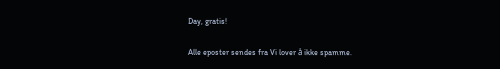Day, gratis!

Alle eposter sendes fra Vi lover å ikke spamme.